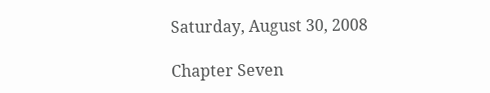Saturday, August 30, 2008

Chapter Seven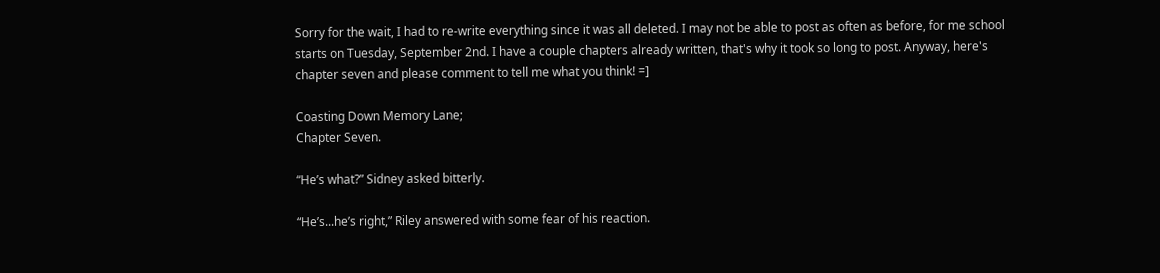Sorry for the wait, I had to re-write everything since it was all deleted. I may not be able to post as often as before, for me school starts on Tuesday, September 2nd. I have a couple chapters already written, that's why it took so long to post. Anyway, here's chapter seven and please comment to tell me what you think! =]

Coasting Down Memory Lane;
Chapter Seven.

“He’s what?” Sidney asked bitterly.

“He’s...he’s right,” Riley answered with some fear of his reaction.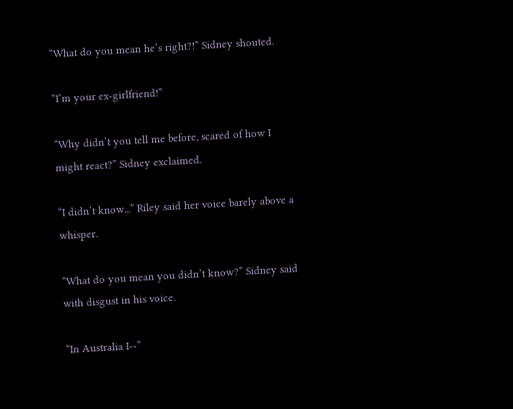“What do you mean he’s right?!” Sidney shouted.

“I’m your ex-girlfriend!”

“Why didn’t you tell me before, scared of how I might react?” Sidney exclaimed.

“I didn’t know...” Riley said her voice barely above a whisper.

“What do you mean you didn’t know?” Sidney said with disgust in his voice.

“In Australia I--”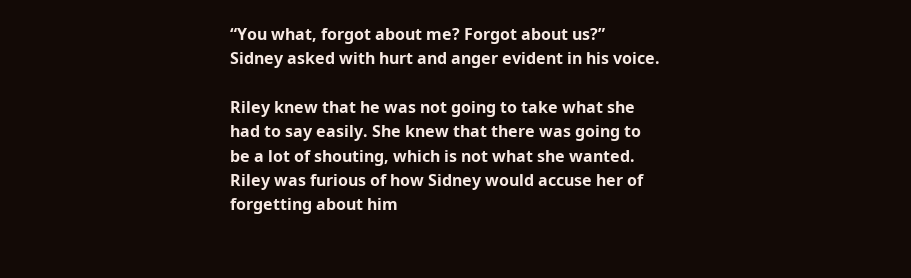“You what, forgot about me? Forgot about us?” Sidney asked with hurt and anger evident in his voice.

Riley knew that he was not going to take what she had to say easily. She knew that there was going to be a lot of shouting, which is not what she wanted. Riley was furious of how Sidney would accuse her of forgetting about him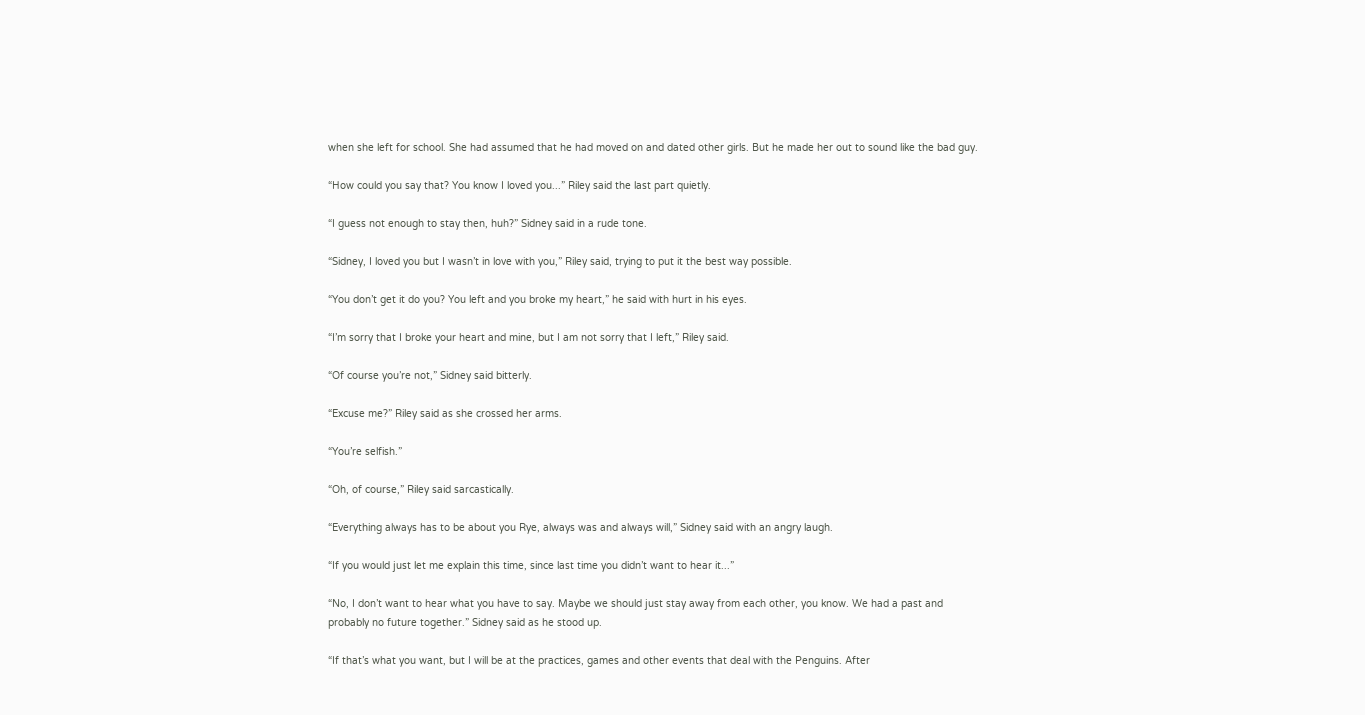when she left for school. She had assumed that he had moved on and dated other girls. But he made her out to sound like the bad guy.

“How could you say that? You know I loved you...” Riley said the last part quietly.

“I guess not enough to stay then, huh?” Sidney said in a rude tone.

“Sidney, I loved you but I wasn’t in love with you,” Riley said, trying to put it the best way possible.

“You don’t get it do you? You left and you broke my heart,” he said with hurt in his eyes.

“I’m sorry that I broke your heart and mine, but I am not sorry that I left,” Riley said.

“Of course you’re not,” Sidney said bitterly.

“Excuse me?” Riley said as she crossed her arms.

“You’re selfish.”

“Oh, of course,” Riley said sarcastically.

“Everything always has to be about you Rye, always was and always will,” Sidney said with an angry laugh.

“If you would just let me explain this time, since last time you didn’t want to hear it...”

“No, I don’t want to hear what you have to say. Maybe we should just stay away from each other, you know. We had a past and probably no future together.” Sidney said as he stood up.

“If that’s what you want, but I will be at the practices, games and other events that deal with the Penguins. After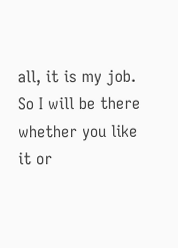all, it is my job. So I will be there whether you like it or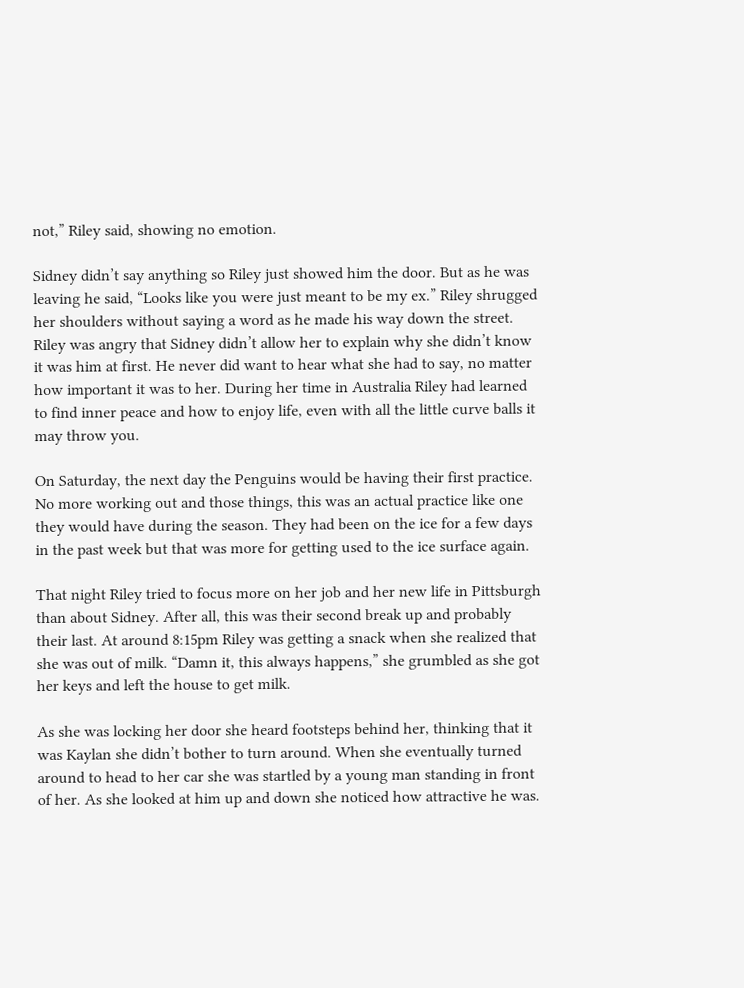not,” Riley said, showing no emotion.

Sidney didn’t say anything so Riley just showed him the door. But as he was leaving he said, “Looks like you were just meant to be my ex.” Riley shrugged her shoulders without saying a word as he made his way down the street. Riley was angry that Sidney didn’t allow her to explain why she didn’t know it was him at first. He never did want to hear what she had to say, no matter how important it was to her. During her time in Australia Riley had learned to find inner peace and how to enjoy life, even with all the little curve balls it may throw you.

On Saturday, the next day the Penguins would be having their first practice. No more working out and those things, this was an actual practice like one they would have during the season. They had been on the ice for a few days in the past week but that was more for getting used to the ice surface again.

That night Riley tried to focus more on her job and her new life in Pittsburgh than about Sidney. After all, this was their second break up and probably their last. At around 8:15pm Riley was getting a snack when she realized that she was out of milk. “Damn it, this always happens,” she grumbled as she got her keys and left the house to get milk.

As she was locking her door she heard footsteps behind her, thinking that it was Kaylan she didn’t bother to turn around. When she eventually turned around to head to her car she was startled by a young man standing in front of her. As she looked at him up and down she noticed how attractive he was.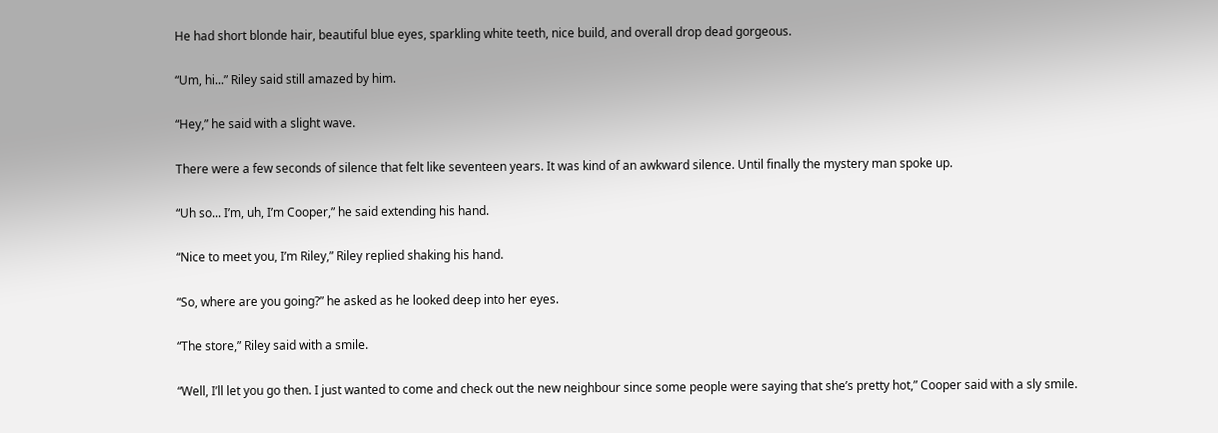He had short blonde hair, beautiful blue eyes, sparkling white teeth, nice build, and overall drop dead gorgeous.

“Um, hi...” Riley said still amazed by him.

“Hey,” he said with a slight wave.

There were a few seconds of silence that felt like seventeen years. It was kind of an awkward silence. Until finally the mystery man spoke up.

“Uh so... I’m, uh, I’m Cooper,” he said extending his hand.

“Nice to meet you, I’m Riley,” Riley replied shaking his hand.

“So, where are you going?” he asked as he looked deep into her eyes.

“The store,” Riley said with a smile.

“Well, I’ll let you go then. I just wanted to come and check out the new neighbour since some people were saying that she’s pretty hot,” Cooper said with a sly smile.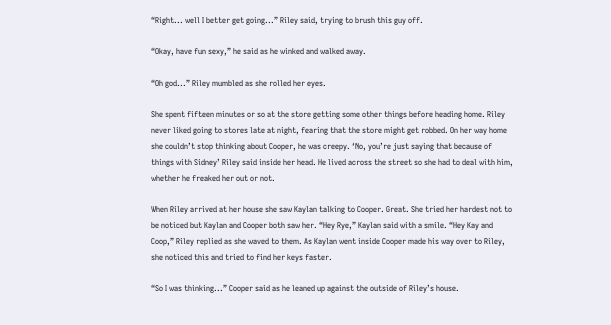“Right... well I better get going...” Riley said, trying to brush this guy off.

“Okay, have fun sexy,” he said as he winked and walked away.

“Oh god...” Riley mumbled as she rolled her eyes.

She spent fifteen minutes or so at the store getting some other things before heading home. Riley never liked going to stores late at night, fearing that the store might get robbed. On her way home she couldn’t stop thinking about Cooper, he was creepy. ‘No, you’re just saying that because of things with Sidney’ Riley said inside her head. He lived across the street so she had to deal with him, whether he freaked her out or not.

When Riley arrived at her house she saw Kaylan talking to Cooper. Great. She tried her hardest not to be noticed but Kaylan and Cooper both saw her. “Hey Rye,” Kaylan said with a smile. “Hey Kay and Coop,” Riley replied as she waved to them. As Kaylan went inside Cooper made his way over to Riley, she noticed this and tried to find her keys faster.

“So I was thinking...” Cooper said as he leaned up against the outside of Riley’s house.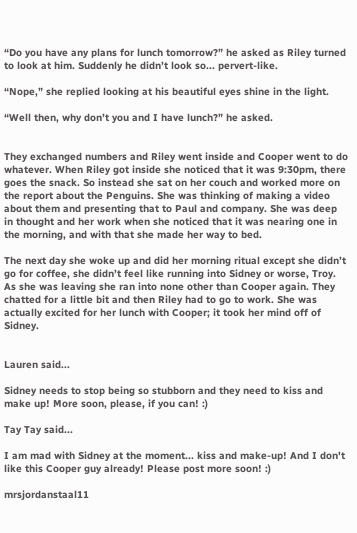“Do you have any plans for lunch tomorrow?” he asked as Riley turned to look at him. Suddenly he didn’t look so... pervert-like.

“Nope,” she replied looking at his beautiful eyes shine in the light.

“Well then, why don’t you and I have lunch?” he asked.


They exchanged numbers and Riley went inside and Cooper went to do whatever. When Riley got inside she noticed that it was 9:30pm, there goes the snack. So instead she sat on her couch and worked more on the report about the Penguins. She was thinking of making a video about them and presenting that to Paul and company. She was deep in thought and her work when she noticed that it was nearing one in the morning, and with that she made her way to bed.

The next day she woke up and did her morning ritual except she didn’t go for coffee, she didn’t feel like running into Sidney or worse, Troy. As she was leaving she ran into none other than Cooper again. They chatted for a little bit and then Riley had to go to work. She was actually excited for her lunch with Cooper; it took her mind off of Sidney.


Lauren said...

Sidney needs to stop being so stubborn and they need to kiss and make up! More soon, please, if you can! :)

Tay Tay said...

I am mad with Sidney at the moment... kiss and make-up! And I don't like this Cooper guy already! Please post more soon! :)

mrsjordanstaal11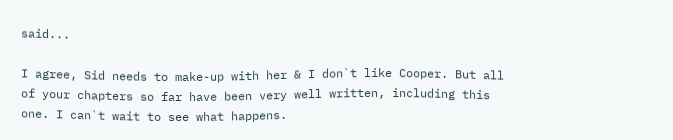said...

I agree, Sid needs to make-up with her & I don`t like Cooper. But all of your chapters so far have been very well written, including this one. I can`t wait to see what happens.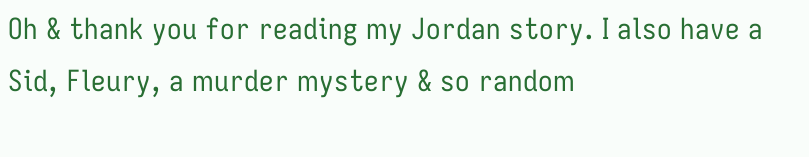Oh & thank you for reading my Jordan story. I also have a Sid, Fleury, a murder mystery & so random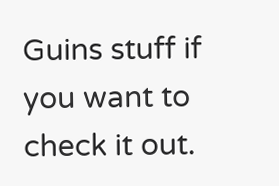Guins stuff if you want to check it out.